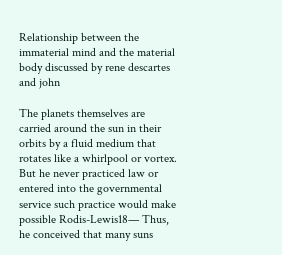Relationship between the immaterial mind and the material body discussed by rene descartes and john

The planets themselves are carried around the sun in their orbits by a fluid medium that rotates like a whirlpool or vortex. But he never practiced law or entered into the governmental service such practice would make possible Rodis-Lewis18— Thus, he conceived that many suns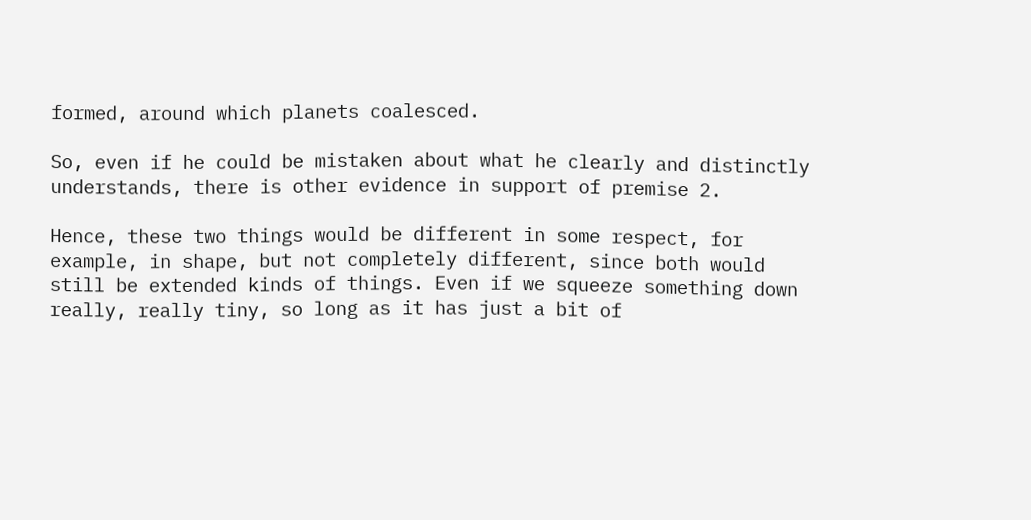formed, around which planets coalesced.

So, even if he could be mistaken about what he clearly and distinctly understands, there is other evidence in support of premise 2.

Hence, these two things would be different in some respect, for example, in shape, but not completely different, since both would still be extended kinds of things. Even if we squeeze something down really, really tiny, so long as it has just a bit of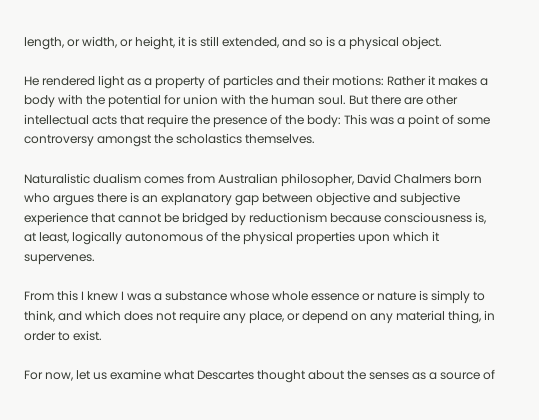length, or width, or height, it is still extended, and so is a physical object.

He rendered light as a property of particles and their motions: Rather it makes a body with the potential for union with the human soul. But there are other intellectual acts that require the presence of the body: This was a point of some controversy amongst the scholastics themselves.

Naturalistic dualism comes from Australian philosopher, David Chalmers born who argues there is an explanatory gap between objective and subjective experience that cannot be bridged by reductionism because consciousness is, at least, logically autonomous of the physical properties upon which it supervenes.

From this I knew I was a substance whose whole essence or nature is simply to think, and which does not require any place, or depend on any material thing, in order to exist.

For now, let us examine what Descartes thought about the senses as a source of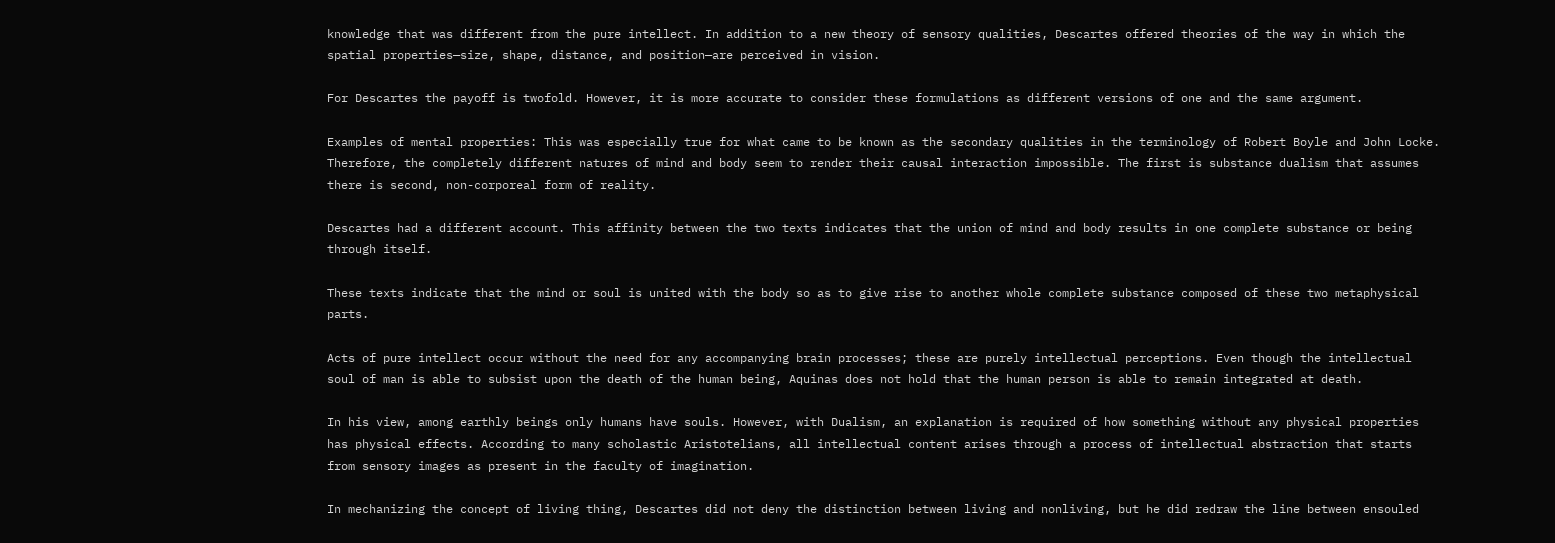knowledge that was different from the pure intellect. In addition to a new theory of sensory qualities, Descartes offered theories of the way in which the spatial properties—size, shape, distance, and position—are perceived in vision.

For Descartes the payoff is twofold. However, it is more accurate to consider these formulations as different versions of one and the same argument.

Examples of mental properties: This was especially true for what came to be known as the secondary qualities in the terminology of Robert Boyle and John Locke. Therefore, the completely different natures of mind and body seem to render their causal interaction impossible. The first is substance dualism that assumes there is second, non-corporeal form of reality.

Descartes had a different account. This affinity between the two texts indicates that the union of mind and body results in one complete substance or being through itself.

These texts indicate that the mind or soul is united with the body so as to give rise to another whole complete substance composed of these two metaphysical parts.

Acts of pure intellect occur without the need for any accompanying brain processes; these are purely intellectual perceptions. Even though the intellectual soul of man is able to subsist upon the death of the human being, Aquinas does not hold that the human person is able to remain integrated at death.

In his view, among earthly beings only humans have souls. However, with Dualism, an explanation is required of how something without any physical properties has physical effects. According to many scholastic Aristotelians, all intellectual content arises through a process of intellectual abstraction that starts from sensory images as present in the faculty of imagination.

In mechanizing the concept of living thing, Descartes did not deny the distinction between living and nonliving, but he did redraw the line between ensouled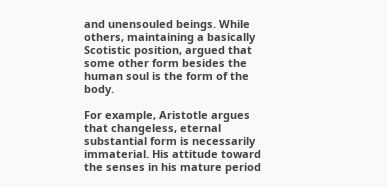and unensouled beings. While others, maintaining a basically Scotistic position, argued that some other form besides the human soul is the form of the body.

For example, Aristotle argues that changeless, eternal substantial form is necessarily immaterial. His attitude toward the senses in his mature period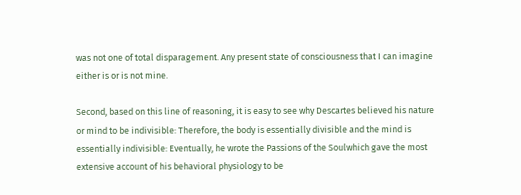was not one of total disparagement. Any present state of consciousness that I can imagine either is or is not mine.

Second, based on this line of reasoning, it is easy to see why Descartes believed his nature or mind to be indivisible: Therefore, the body is essentially divisible and the mind is essentially indivisible: Eventually, he wrote the Passions of the Soulwhich gave the most extensive account of his behavioral physiology to be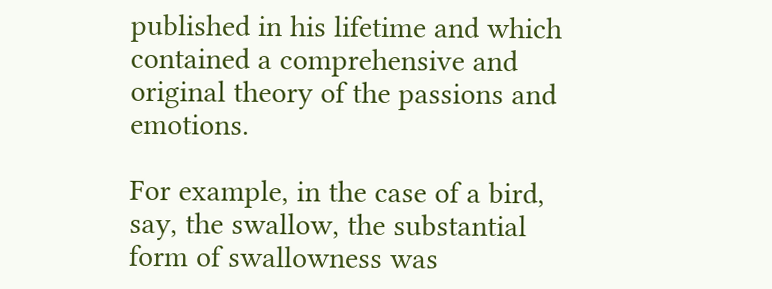published in his lifetime and which contained a comprehensive and original theory of the passions and emotions.

For example, in the case of a bird, say, the swallow, the substantial form of swallowness was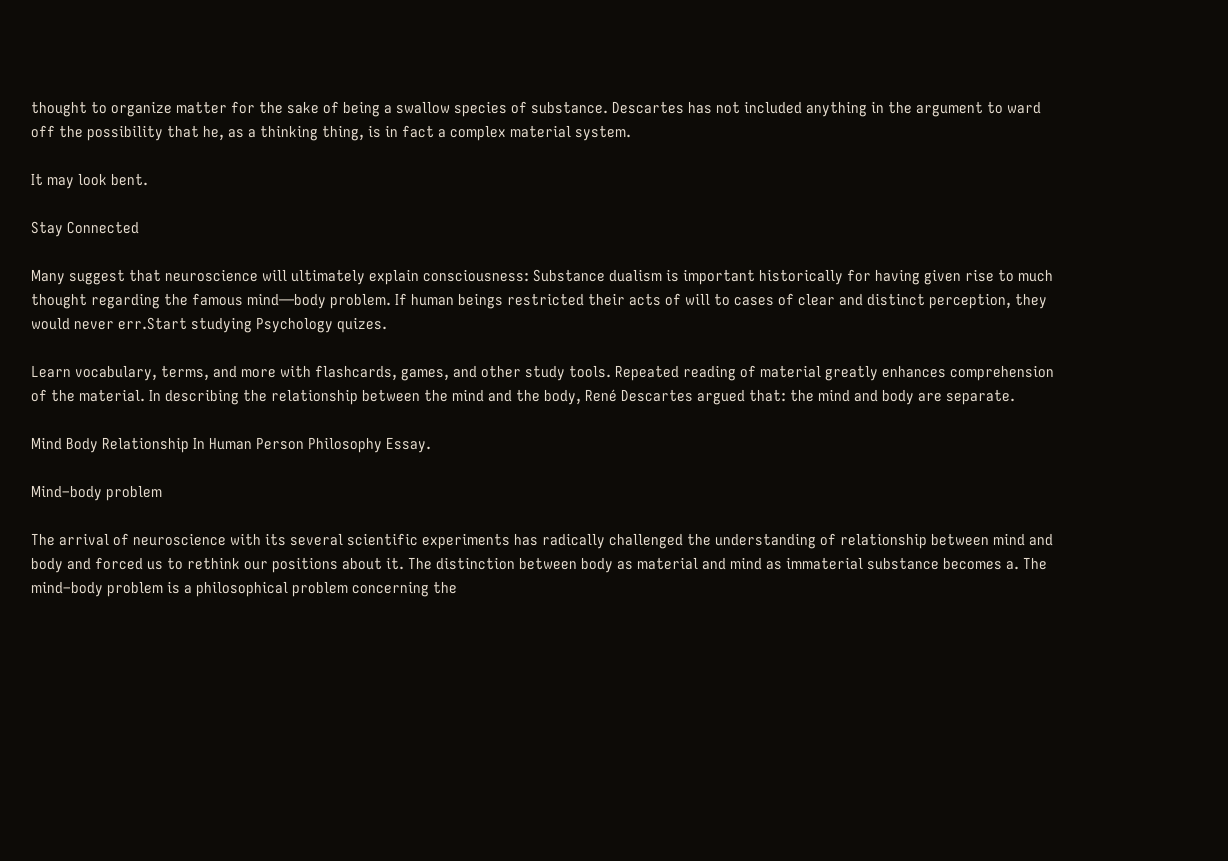thought to organize matter for the sake of being a swallow species of substance. Descartes has not included anything in the argument to ward off the possibility that he, as a thinking thing, is in fact a complex material system.

It may look bent.

Stay Connected

Many suggest that neuroscience will ultimately explain consciousness: Substance dualism is important historically for having given rise to much thought regarding the famous mind—body problem. If human beings restricted their acts of will to cases of clear and distinct perception, they would never err.Start studying Psychology quizes.

Learn vocabulary, terms, and more with flashcards, games, and other study tools. Repeated reading of material greatly enhances comprehension of the material. In describing the relationship between the mind and the body, René Descartes argued that: the mind and body are separate.

Mind Body Relationship In Human Person Philosophy Essay.

Mind–body problem

The arrival of neuroscience with its several scientific experiments has radically challenged the understanding of relationship between mind and body and forced us to rethink our positions about it. The distinction between body as material and mind as immaterial substance becomes a. The mind–body problem is a philosophical problem concerning the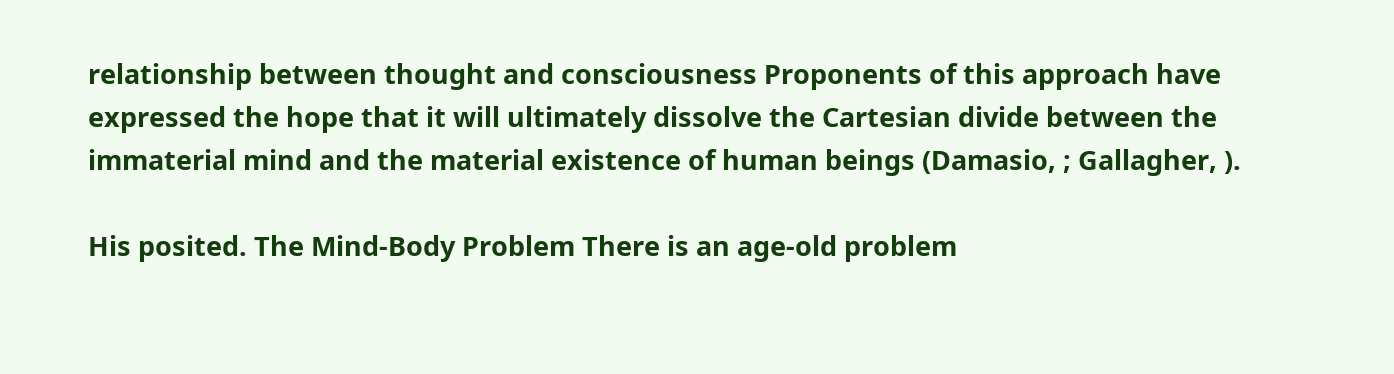relationship between thought and consciousness Proponents of this approach have expressed the hope that it will ultimately dissolve the Cartesian divide between the immaterial mind and the material existence of human beings (Damasio, ; Gallagher, ).

His posited. The Mind-Body Problem There is an age-old problem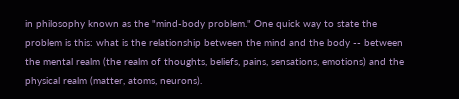in philosophy known as the "mind-body problem." One quick way to state the problem is this: what is the relationship between the mind and the body -- between the mental realm (the realm of thoughts, beliefs, pains, sensations, emotions) and the physical realm (matter, atoms, neurons).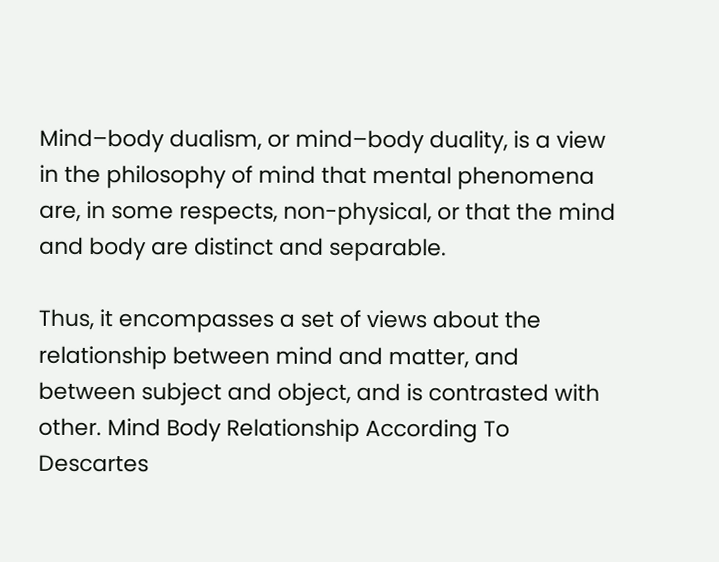Mind–body dualism, or mind–body duality, is a view in the philosophy of mind that mental phenomena are, in some respects, non-physical, or that the mind and body are distinct and separable.

Thus, it encompasses a set of views about the relationship between mind and matter, and between subject and object, and is contrasted with other. Mind Body Relationship According To Descartes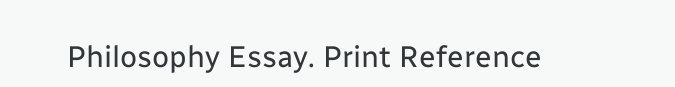Philosophy Essay. Print Reference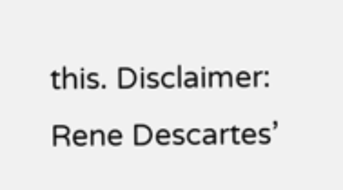this. Disclaimer: Rene Descartes’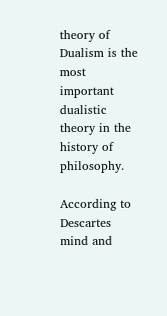theory of Dualism is the most important dualistic theory in the history of philosophy.

According to Descartes mind and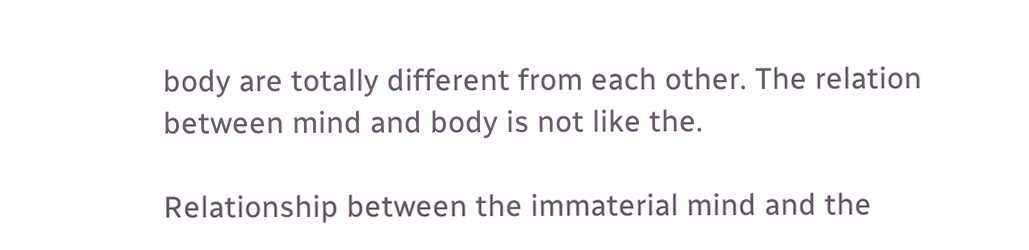body are totally different from each other. The relation between mind and body is not like the.

Relationship between the immaterial mind and the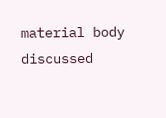material body discussed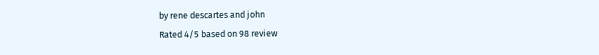by rene descartes and john
Rated 4/5 based on 98 review